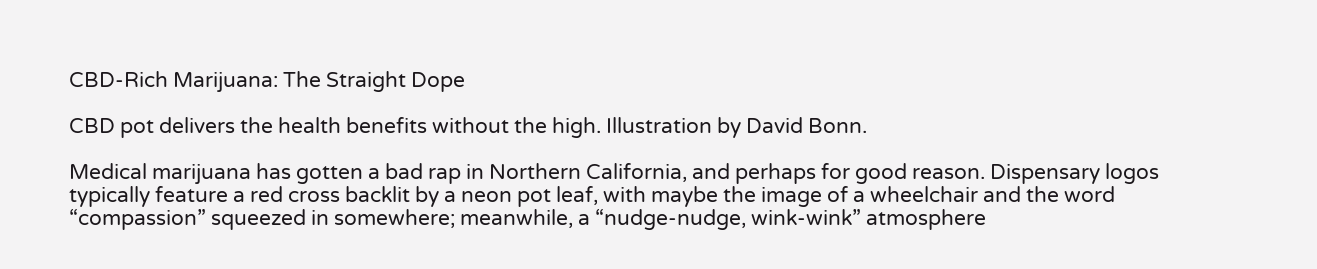CBD-Rich Marijuana: The Straight Dope

CBD pot delivers the health benefits without the high. Illustration by David Bonn.

Medical marijuana has gotten a bad rap in Northern California, and perhaps for good reason. Dispensary logos typically feature a red cross backlit by a neon pot leaf, with maybe the image of a wheelchair and the word “compassion” squeezed in somewhere; meanwhile, a “nudge-nudge, wink-wink” atmosphere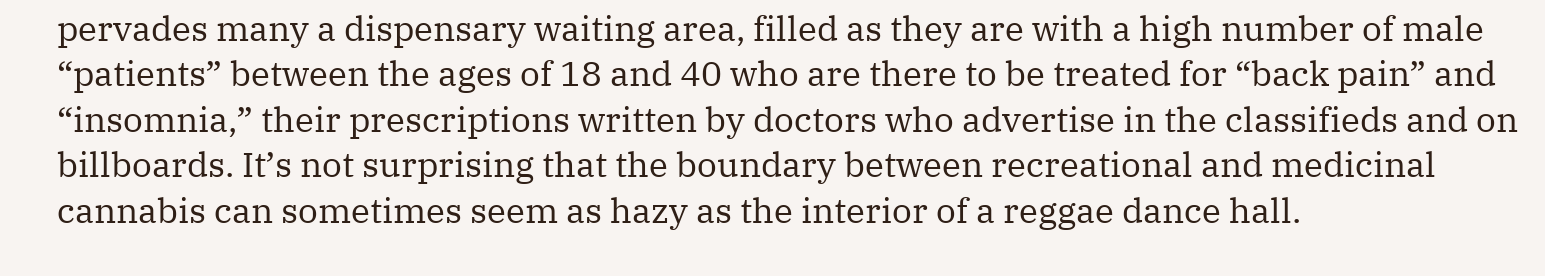pervades many a dispensary waiting area, filled as they are with a high number of male “patients” between the ages of 18 and 40 who are there to be treated for “back pain” and “insomnia,” their prescriptions written by doctors who advertise in the classifieds and on billboards. It’s not surprising that the boundary between recreational and medicinal cannabis can sometimes seem as hazy as the interior of a reggae dance hall.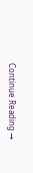Continue Reading →